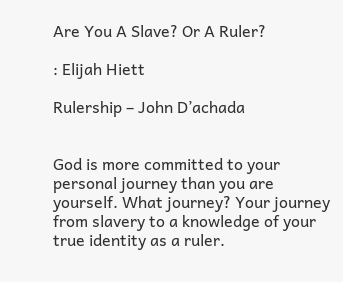Are You A Slave? Or A Ruler?

: Elijah Hiett

Rulership – John D’achada


God is more committed to your personal journey than you are yourself. What journey? Your journey from slavery to a knowledge of your true identity as a ruler.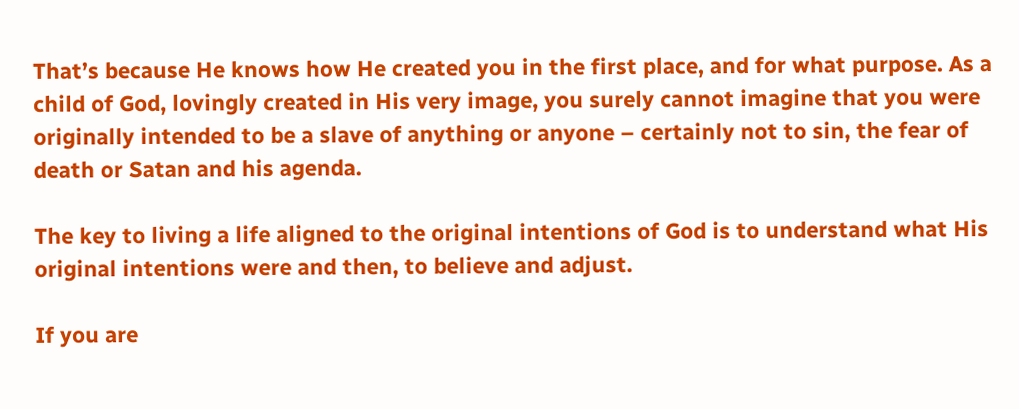That’s because He knows how He created you in the first place, and for what purpose. As a child of God, lovingly created in His very image, you surely cannot imagine that you were originally intended to be a slave of anything or anyone – certainly not to sin, the fear of death or Satan and his agenda.

The key to living a life aligned to the original intentions of God is to understand what His original intentions were and then, to believe and adjust.

If you are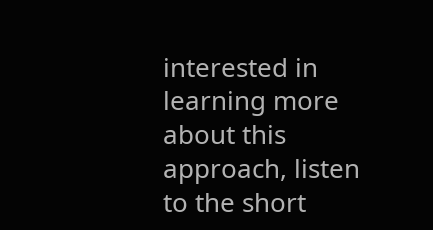interested in learning more about this approach, listen to the short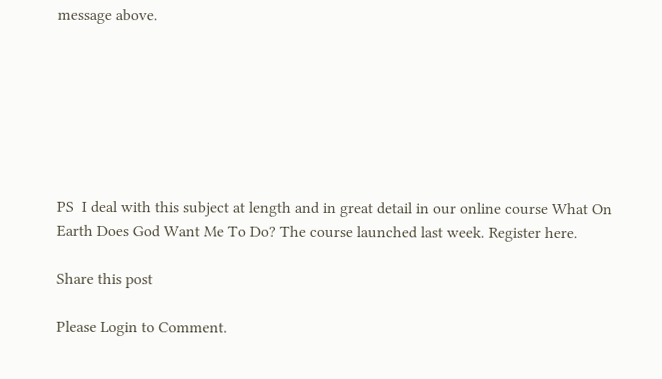message above.







PS  I deal with this subject at length and in great detail in our online course What On Earth Does God Want Me To Do? The course launched last week. Register here.

Share this post

Please Login to Comment.